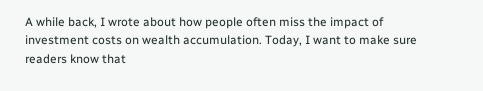A while back, I wrote about how people often miss the impact of investment costs on wealth accumulation. Today, I want to make sure readers know that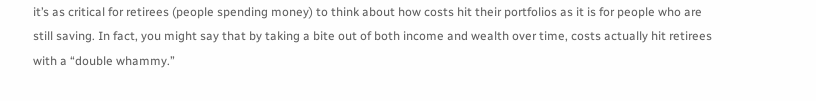it’s as critical for retirees (people spending money) to think about how costs hit their portfolios as it is for people who are still saving. In fact, you might say that by taking a bite out of both income and wealth over time, costs actually hit retirees with a “double whammy.”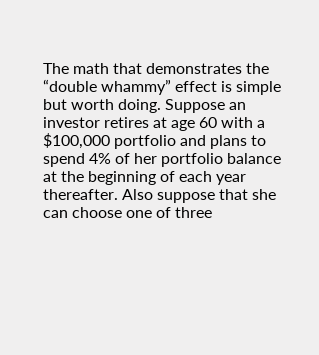The math that demonstrates the “double whammy” effect is simple but worth doing. Suppose an investor retires at age 60 with a $100,000 portfolio and plans to spend 4% of her portfolio balance at the beginning of each year thereafter. Also suppose that she can choose one of three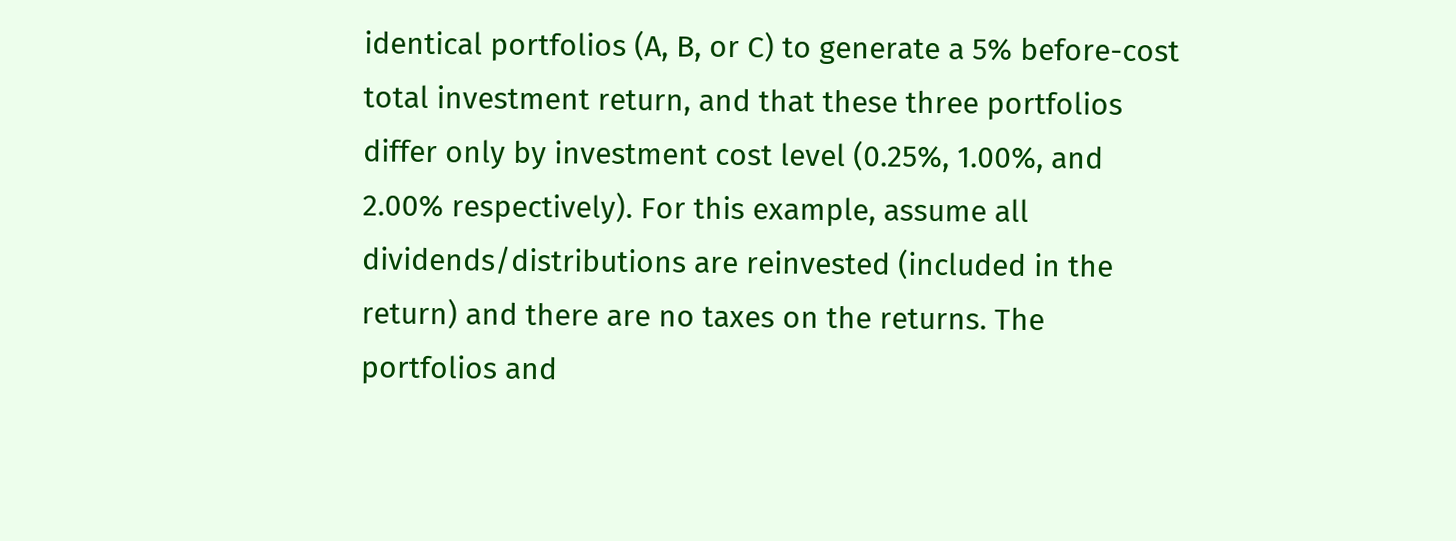identical portfolios (A, B, or C) to generate a 5% before-cost total investment return, and that these three portfolios differ only by investment cost level (0.25%, 1.00%, and 2.00% respectively). For this example, assume all dividends/distributions are reinvested (included in the return) and there are no taxes on the returns. The portfolios and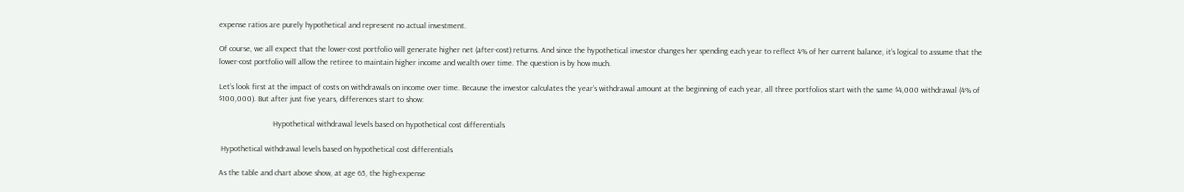expense ratios are purely hypothetical and represent no actual investment.

Of course, we all expect that the lower-cost portfolio will generate higher net (after-cost) returns. And since the hypothetical investor changes her spending each year to reflect 4% of her current balance, it’s logical to assume that the lower-cost portfolio will allow the retiree to maintain higher income and wealth over time. The question is by how much.

Let’s look first at the impact of costs on withdrawals on income over time. Because the investor calculates the year’s withdrawal amount at the beginning of each year, all three portfolios start with the same $4,000 withdrawal (4% of $100,000). But after just five years, differences start to show:

                           Hypothetical withdrawal levels based on hypothetical cost differentials

 Hypothetical withdrawal levels based on hypothetical cost differentials

As the table and chart above show, at age 65, the high-expense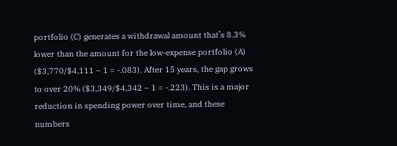portfolio (C) generates a withdrawal amount that’s 8.3% lower than the amount for the low-expense portfolio (A) ($3,770/$4,111 – 1 = -.083). After 15 years, the gap grows to over 20% ($3,349/$4,342 – 1 = -.223). This is a major reduction in spending power over time, and these numbers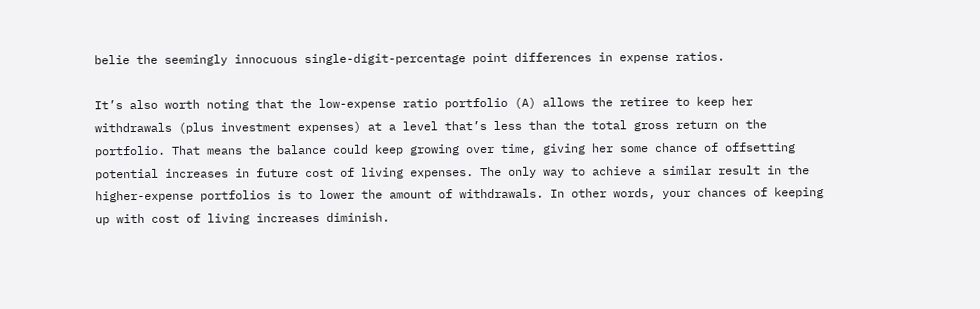belie the seemingly innocuous single-digit-percentage point differences in expense ratios.

It’s also worth noting that the low-expense ratio portfolio (A) allows the retiree to keep her withdrawals (plus investment expenses) at a level that’s less than the total gross return on the portfolio. That means the balance could keep growing over time, giving her some chance of offsetting potential increases in future cost of living expenses. The only way to achieve a similar result in the higher-expense portfolios is to lower the amount of withdrawals. In other words, your chances of keeping up with cost of living increases diminish.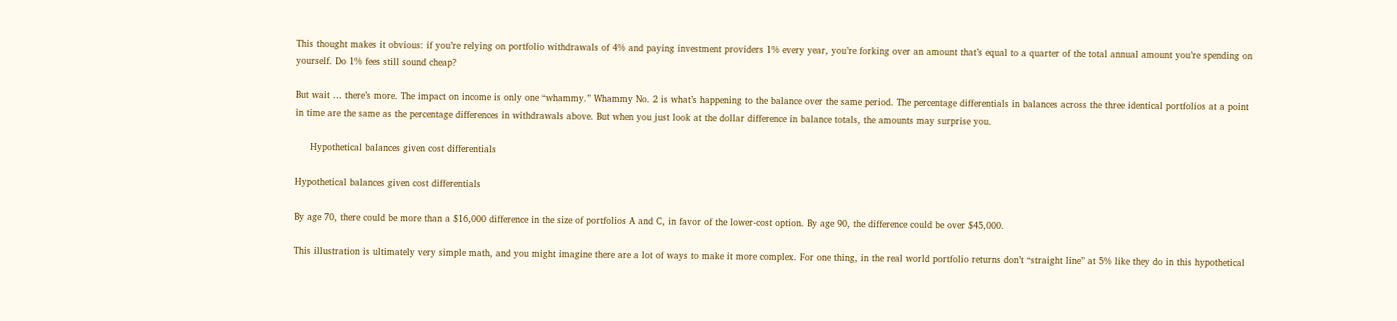This thought makes it obvious: if you’re relying on portfolio withdrawals of 4% and paying investment providers 1% every year, you’re forking over an amount that’s equal to a quarter of the total annual amount you’re spending on yourself. Do 1% fees still sound cheap?

But wait … there’s more. The impact on income is only one “whammy.” Whammy No. 2 is what’s happening to the balance over the same period. The percentage differentials in balances across the three identical portfolios at a point in time are the same as the percentage differences in withdrawals above. But when you just look at the dollar difference in balance totals, the amounts may surprise you.

     Hypothetical balances given cost differentials

Hypothetical balances given cost differentials

By age 70, there could be more than a $16,000 difference in the size of portfolios A and C, in favor of the lower-cost option. By age 90, the difference could be over $45,000.

This illustration is ultimately very simple math, and you might imagine there are a lot of ways to make it more complex. For one thing, in the real world portfolio returns don’t “straight line” at 5% like they do in this hypothetical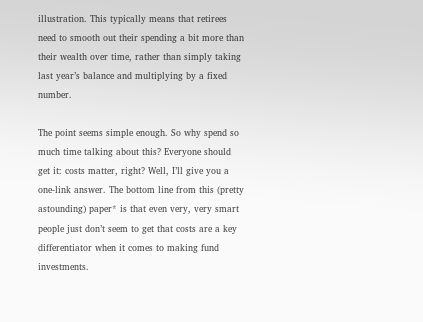illustration. This typically means that retirees need to smooth out their spending a bit more than their wealth over time, rather than simply taking last year’s balance and multiplying by a fixed number.

The point seems simple enough. So why spend so much time talking about this? Everyone should get it: costs matter, right? Well, I’ll give you a one-link answer. The bottom line from this (pretty astounding) paper* is that even very, very smart people just don’t seem to get that costs are a key differentiator when it comes to making fund investments.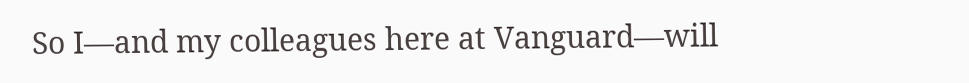So I—and my colleagues here at Vanguard—will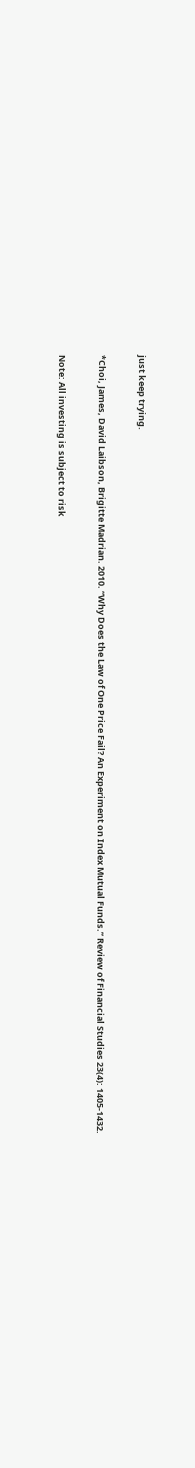just keep trying.

*Choi, James, David Laibson, Brigitte Madrian. 2010. “Why Does the Law of One Price Fail? An Experiment on Index Mutual Funds.” Review of Financial Studies 23(4): 1405-1432.

Note: All investing is subject to risk